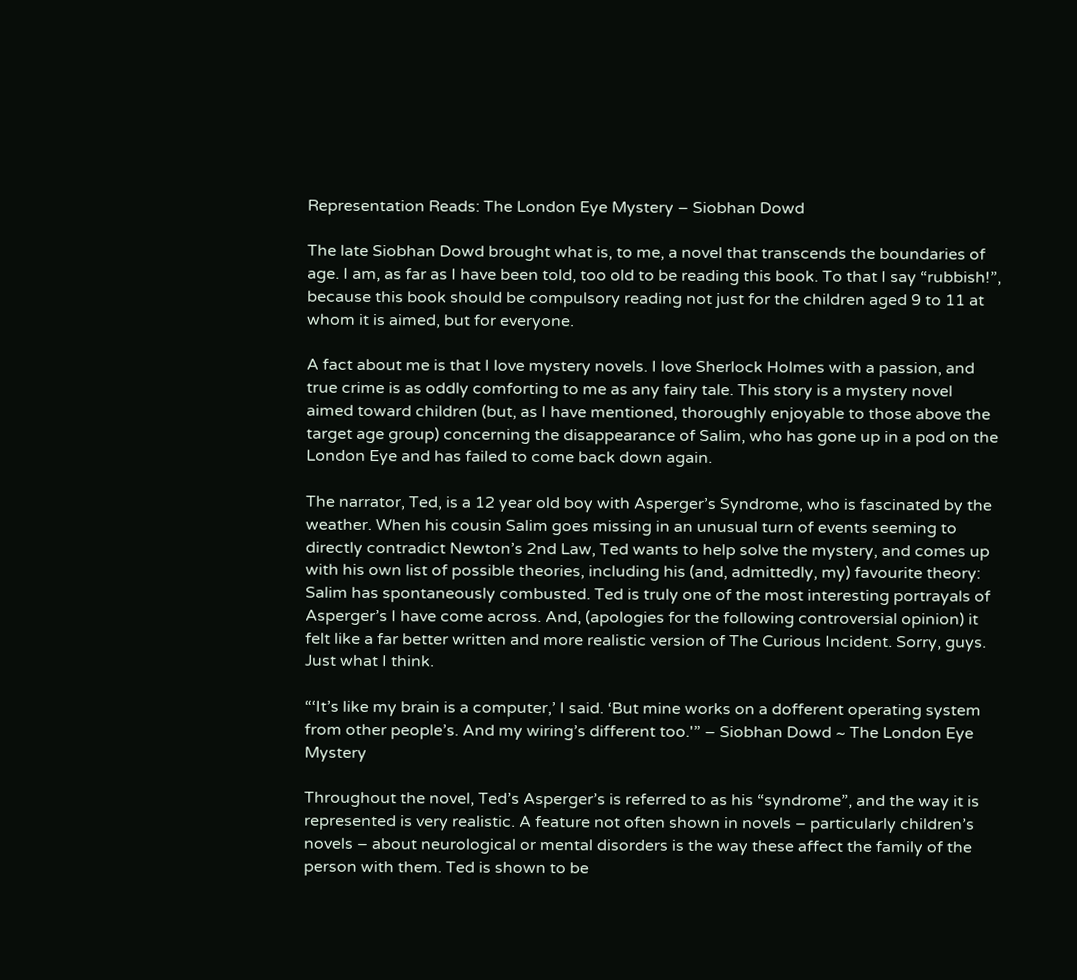Representation Reads: The London Eye Mystery – Siobhan Dowd

The late Siobhan Dowd brought what is, to me, a novel that transcends the boundaries of age. I am, as far as I have been told, too old to be reading this book. To that I say “rubbish!”, because this book should be compulsory reading not just for the children aged 9 to 11 at whom it is aimed, but for everyone.

A fact about me is that I love mystery novels. I love Sherlock Holmes with a passion, and true crime is as oddly comforting to me as any fairy tale. This story is a mystery novel aimed toward children (but, as I have mentioned, thoroughly enjoyable to those above the target age group) concerning the disappearance of Salim, who has gone up in a pod on the London Eye and has failed to come back down again.

The narrator, Ted, is a 12 year old boy with Asperger’s Syndrome, who is fascinated by the weather. When his cousin Salim goes missing in an unusual turn of events seeming to directly contradict Newton’s 2nd Law, Ted wants to help solve the mystery, and comes up with his own list of possible theories, including his (and, admittedly, my) favourite theory: Salim has spontaneously combusted. Ted is truly one of the most interesting portrayals of Asperger’s I have come across. And, (apologies for the following controversial opinion) it felt like a far better written and more realistic version of The Curious Incident. Sorry, guys. Just what I think.

“‘It’s like my brain is a computer,’ I said. ‘But mine works on a dofferent operating system from other people’s. And my wiring’s different too.'” – Siobhan Dowd ~ The London Eye Mystery

Throughout the novel, Ted’s Asperger’s is referred to as his “syndrome”, and the way it is represented is very realistic. A feature not often shown in novels – particularly children’s novels – about neurological or mental disorders is the way these affect the family of the person with them. Ted is shown to be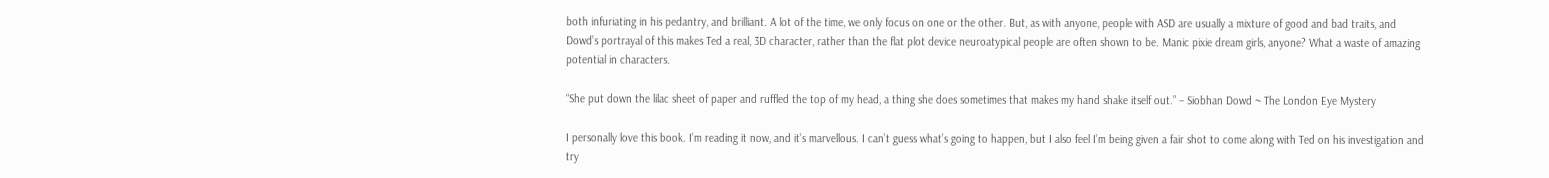both infuriating in his pedantry, and brilliant. A lot of the time, we only focus on one or the other. But, as with anyone, people with ASD are usually a mixture of good and bad traits, and Dowd’s portrayal of this makes Ted a real, 3D character, rather than the flat plot device neuroatypical people are often shown to be. Manic pixie dream girls, anyone? What a waste of amazing potential in characters.

“She put down the lilac sheet of paper and ruffled the top of my head, a thing she does sometimes that makes my hand shake itself out.” – Siobhan Dowd ~ The London Eye Mystery

I personally love this book. I’m reading it now, and it’s marvellous. I can’t guess what’s going to happen, but I also feel I’m being given a fair shot to come along with Ted on his investigation and try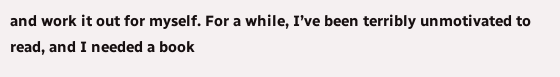and work it out for myself. For a while, I’ve been terribly unmotivated to read, and I needed a book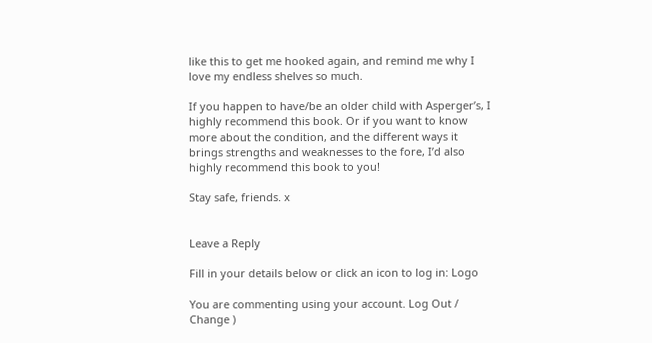like this to get me hooked again, and remind me why I love my endless shelves so much.

If you happen to have/be an older child with Asperger’s, I highly recommend this book. Or if you want to know more about the condition, and the different ways it brings strengths and weaknesses to the fore, I’d also highly recommend this book to you!

Stay safe, friends. x


Leave a Reply

Fill in your details below or click an icon to log in: Logo

You are commenting using your account. Log Out / Change )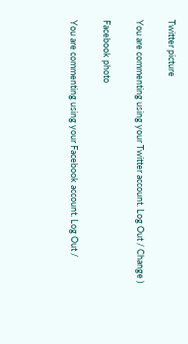Twitter picture

You are commenting using your Twitter account. Log Out / Change )

Facebook photo

You are commenting using your Facebook account. Log Out /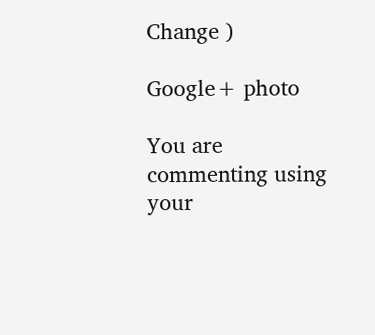Change )

Google+ photo

You are commenting using your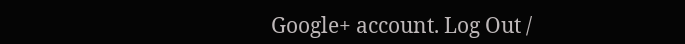Google+ account. Log Out /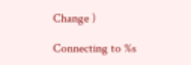Change )

Connecting to %s